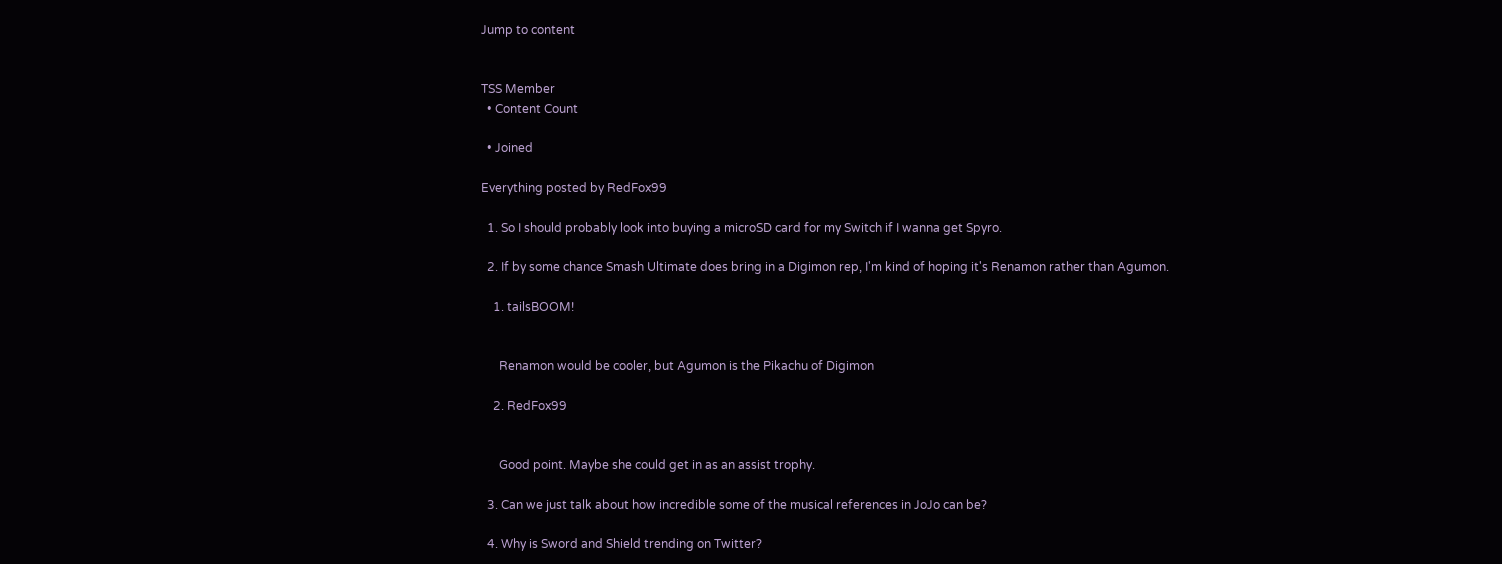Jump to content


TSS Member
  • Content Count

  • Joined

Everything posted by RedFox99

  1. So I should probably look into buying a microSD card for my Switch if I wanna get Spyro.

  2. If by some chance Smash Ultimate does bring in a Digimon rep, I'm kind of hoping it's Renamon rather than Agumon.

    1. tailsBOOM!


      Renamon would be cooler, but Agumon is the Pikachu of Digimon

    2. RedFox99


      Good point. Maybe she could get in as an assist trophy.

  3. Can we just talk about how incredible some of the musical references in JoJo can be?

  4. Why is Sword and Shield trending on Twitter?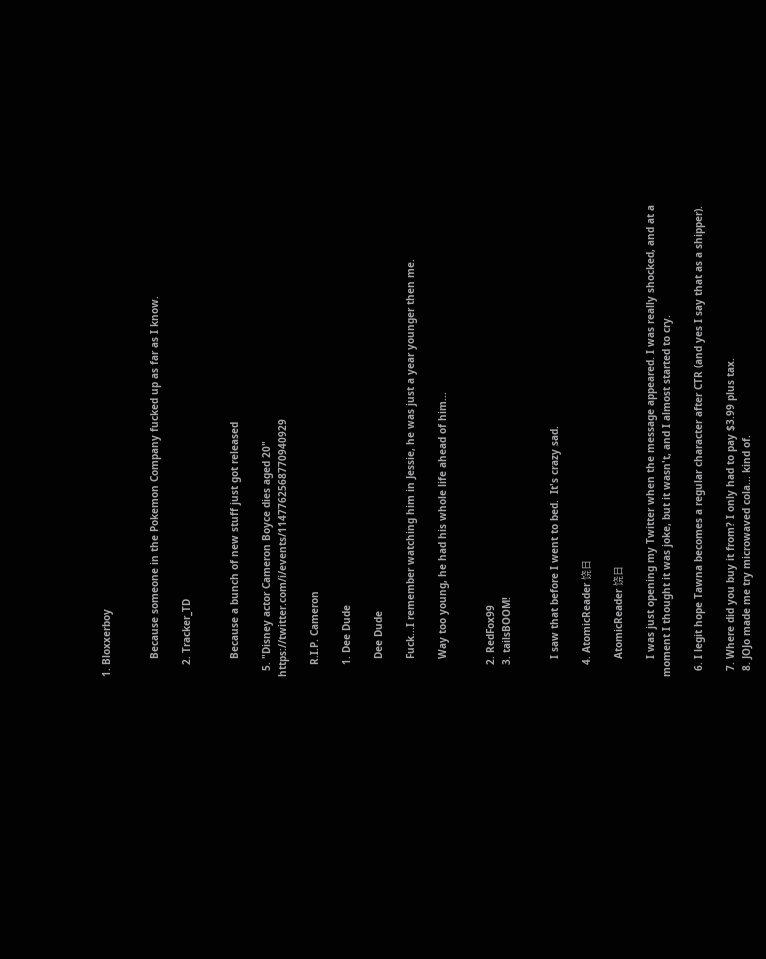1. Bloxxerboy


      Because someone in the Pokemon Company fucked up as far as I know.

    2. Tracker_TD


      Because a bunch of new stuff just got released

  5. "Disney actor Cameron Boyce dies aged 20" https://twitter.com/i/events/1147762568770940929

    R.I.P. Cameron

    1. Dee Dude

      Dee Dude

      Fuck...I remember watching him in Jessie, he was just a year younger then me.

      Way too young, he had his whole life ahead of him...


    2. RedFox99
    3. tailsBOOM!


      I saw that before I went to bed.  It's crazy sad.

    4. AtomicReader 饶日

      AtomicReader 饶日

      I was just opening my Twitter when the message appeared. I was really shocked, and at a moment I thought it was joke, but it wasn't, and I almost started to cry.

  6. I legit hope Tawna becomes a regular character after CTR (and yes I say that as a shipper).

  7. Where did you buy it from? I only had to pay $3.99 plus tax.
  8. JOJo made me try microwaved cola... kind of.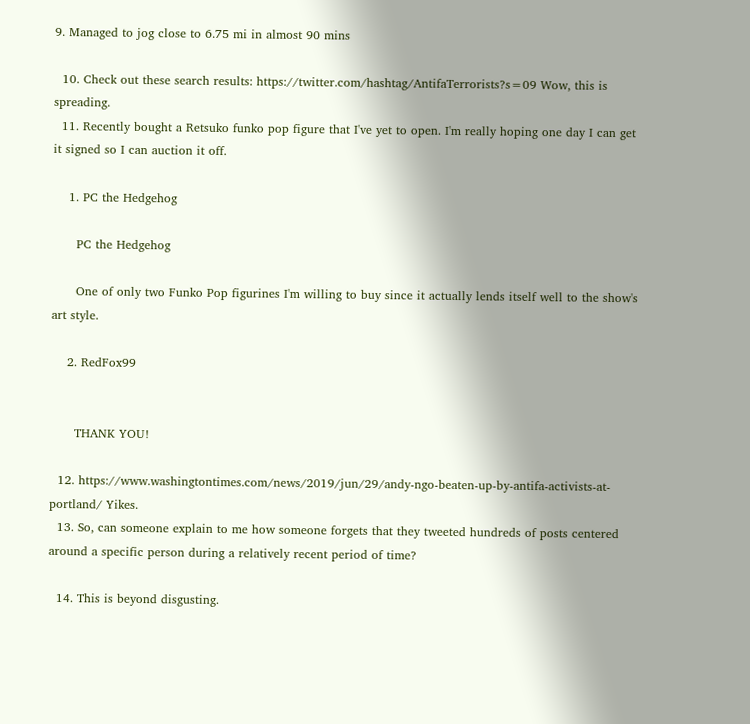9. Managed to jog close to 6.75 mi in almost 90 mins

  10. Check out these search results: https://twitter.com/hashtag/AntifaTerrorists?s=09 Wow, this is spreading.
  11. Recently bought a Retsuko funko pop figure that I've yet to open. I'm really hoping one day I can get it signed so I can auction it off.

    1. PC the Hedgehog

      PC the Hedgehog

      One of only two Funko Pop figurines I'm willing to buy since it actually lends itself well to the show's art style.

    2. RedFox99


      THANK YOU!

  12. https://www.washingtontimes.com/news/2019/jun/29/andy-ngo-beaten-up-by-antifa-activists-at-portland/ Yikes.
  13. So, can someone explain to me how someone forgets that they tweeted hundreds of posts centered around a specific person during a relatively recent period of time?

  14. This is beyond disgusting.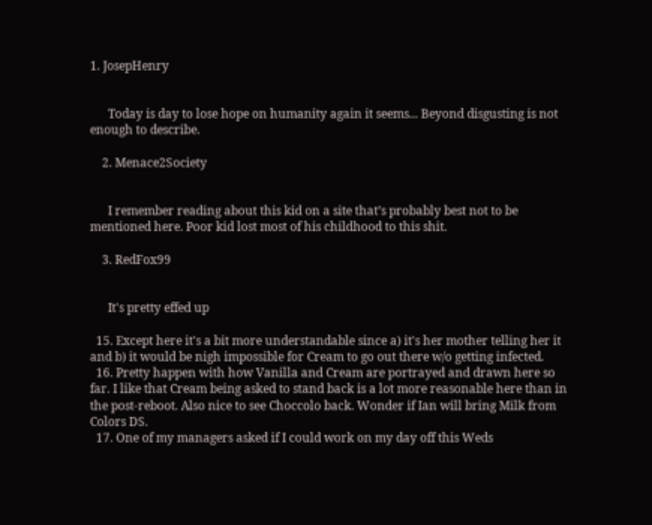1. JosepHenry


      Today is day to lose hope on humanity again it seems... Beyond disgusting is not enough to describe.

    2. Menace2Society


      I remember reading about this kid on a site that’s probably best not to be mentioned here. Poor kid lost most of his childhood to this shit.

    3. RedFox99


      It's pretty effed up

  15. Except here it's a bit more understandable since a) it's her mother telling her it and b) it would be nigh impossible for Cream to go out there w/o getting infected.
  16. Pretty happen with how Vanilla and Cream are portrayed and drawn here so far. I like that Cream being asked to stand back is a lot more reasonable here than in the post-reboot. Also nice to see Choccolo back. Wonder if Ian will bring Milk from Colors DS.
  17. One of my managers asked if I could work on my day off this Weds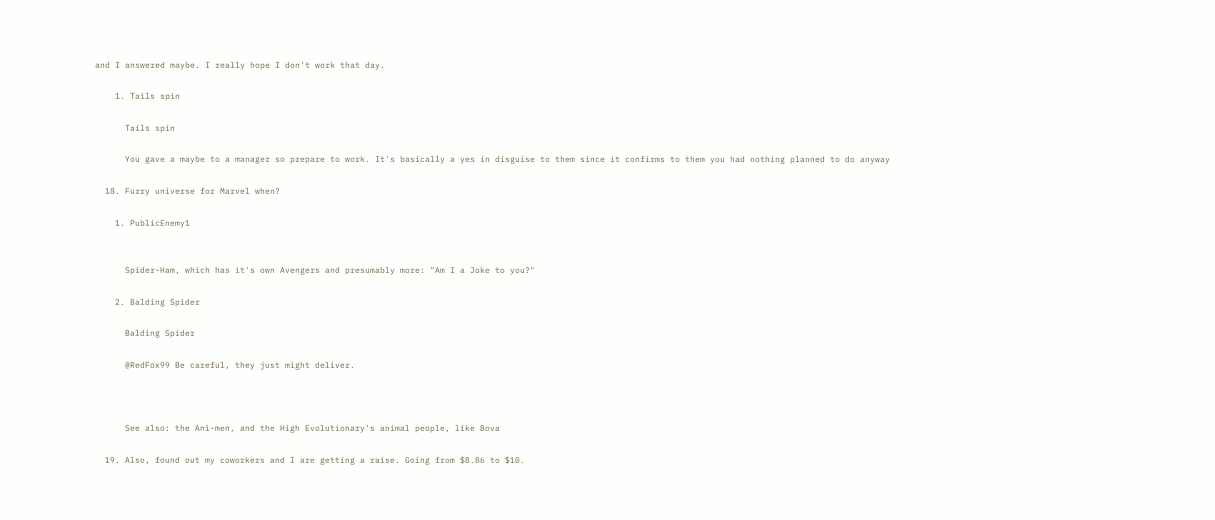and I answered maybe. I really hope I don't work that day.

    1. Tails spin

      Tails spin

      You gave a maybe to a manager so prepare to work. It's basically a yes in disguise to them since it confirms to them you had nothing planned to do anyway

  18. Furry universe for Marvel when?

    1. PublicEnemy1


      Spider-Ham, which has it's own Avengers and presumably more: "Am I a Joke to you?"

    2. Balding Spider

      Balding Spider

      @RedFox99 Be careful, they just might deliver.



      See also: the Ani-men, and the High Evolutionary's animal people, like Bova

  19. Also, found out my coworkers and I are getting a raise. Going from $8.86 to $10.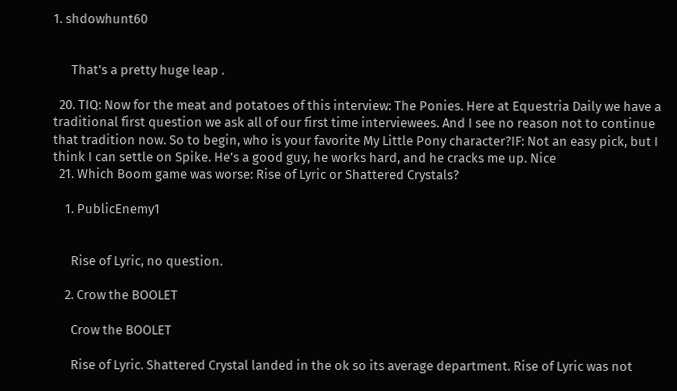1. shdowhunt60


      That's a pretty huge leap .

  20. TIQ: Now for the meat and potatoes of this interview: The Ponies. Here at Equestria Daily we have a traditional first question we ask all of our first time interviewees. And I see no reason not to continue that tradition now. So to begin, who is your favorite My Little Pony character?IF: Not an easy pick, but I think I can settle on Spike. He’s a good guy, he works hard, and he cracks me up. Nice
  21. Which Boom game was worse: Rise of Lyric or Shattered Crystals?

    1. PublicEnemy1


      Rise of Lyric, no question.

    2. Crow the BOOLET

      Crow the BOOLET

      Rise of Lyric. Shattered Crystal landed in the ok so its average department. Rise of Lyric was not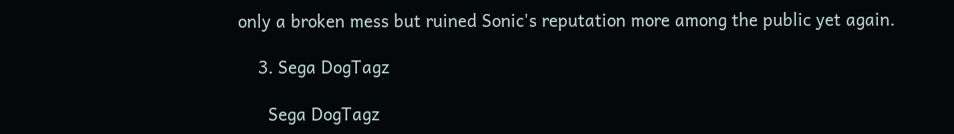only a broken mess but ruined Sonic's reputation more among the public yet again.

    3. Sega DogTagz

      Sega DogTagz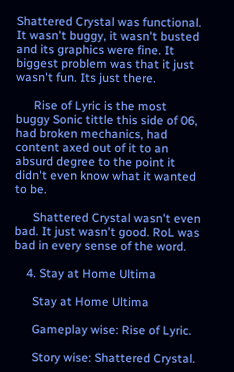Shattered Crystal was functional. It wasn't buggy, it wasn't busted and its graphics were fine. It biggest problem was that it just wasn't fun. Its just there.

      Rise of Lyric is the most buggy Sonic tittle this side of 06, had broken mechanics, had content axed out of it to an absurd degree to the point it didn't even know what it wanted to be.

      Shattered Crystal wasn't even bad. It just wasn't good. RoL was bad in every sense of the word.

    4. Stay at Home Ultima

      Stay at Home Ultima

      Gameplay wise: Rise of Lyric.

      Story wise: Shattered Crystal.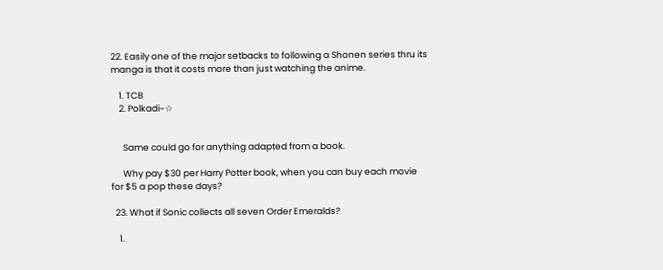22. Easily one of the major setbacks to following a Shonen series thru its manga is that it costs more than just watching the anime.

    1. TCB
    2. Polkadi~☆


      Same could go for anything adapted from a book.

      Why pay $30 per Harry Potter book, when you can buy each movie for $5 a pop these days?

  23. What if Sonic collects all seven Order Emeralds?

    1.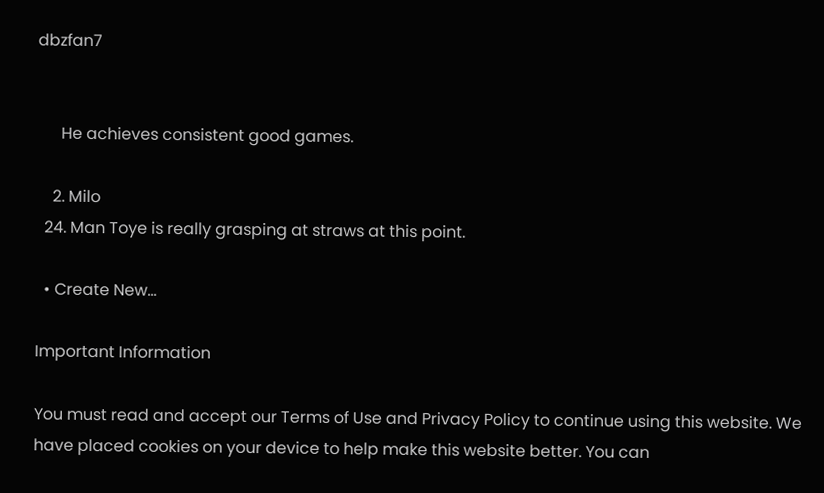dbzfan7


      He achieves consistent good games.

    2. Milo
  24. Man Toye is really grasping at straws at this point.

  • Create New...

Important Information

You must read and accept our Terms of Use and Privacy Policy to continue using this website. We have placed cookies on your device to help make this website better. You can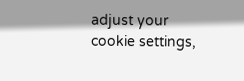adjust your cookie settings,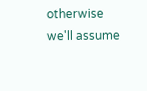otherwise we'll assume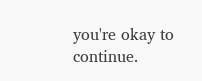you're okay to continue.